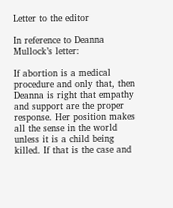Letter to the editor

In reference to Deanna Mullock’s letter:

If abortion is a medical procedure and only that, then Deanna is right that empathy and support are the proper response. Her position makes all the sense in the world unless it is a child being killed. If that is the case and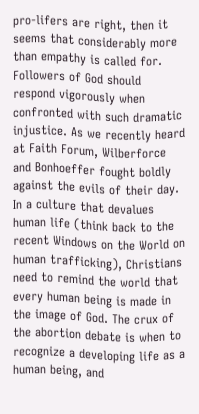pro-lifers are right, then it seems that considerably more than empathy is called for.
Followers of God should respond vigorously when confronted with such dramatic injustice. As we recently heard at Faith Forum, Wilberforce and Bonhoeffer fought boldly against the evils of their day. In a culture that devalues human life (think back to the recent Windows on the World on human trafficking), Christians need to remind the world that every human being is made in the image of God. The crux of the abortion debate is when to recognize a developing life as a human being, and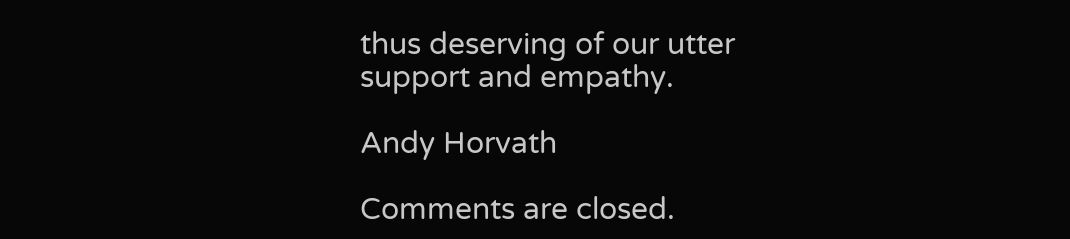thus deserving of our utter support and empathy.

Andy Horvath

Comments are closed.